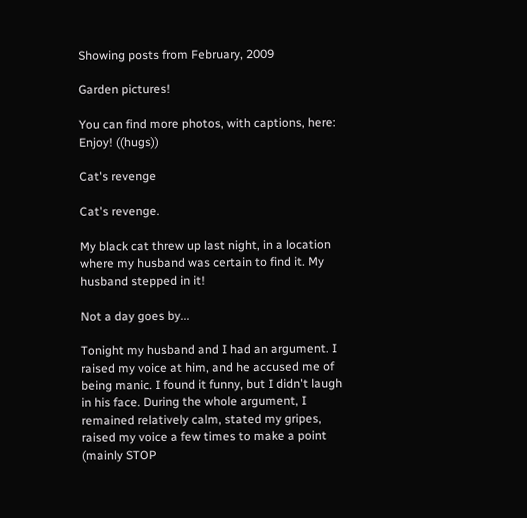Showing posts from February, 2009

Garden pictures!

You can find more photos, with captions, here: Enjoy! ((hugs))

Cat's revenge

Cat's revenge.

My black cat threw up last night, in a location where my husband was certain to find it. My husband stepped in it!

Not a day goes by...

Tonight my husband and I had an argument. I raised my voice at him, and he accused me of being manic. I found it funny, but I didn't laugh in his face. During the whole argument, I remained relatively calm, stated my gripes, raised my voice a few times to make a point (mainly STOP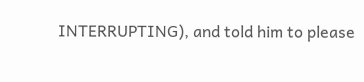INTERRUPTING), and told him to please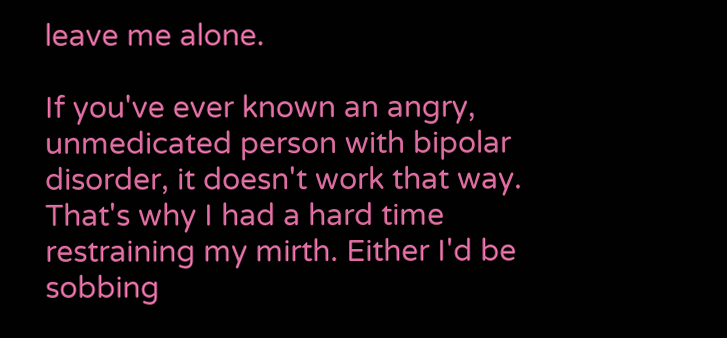leave me alone.

If you've ever known an angry, unmedicated person with bipolar disorder, it doesn't work that way. That's why I had a hard time restraining my mirth. Either I'd be sobbing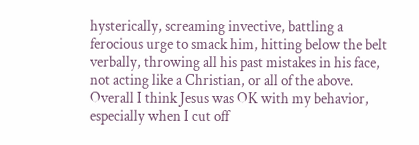hysterically, screaming invective, battling a ferocious urge to smack him, hitting below the belt verbally, throwing all his past mistakes in his face, not acting like a Christian, or all of the above. Overall I think Jesus was OK with my behavior, especially when I cut off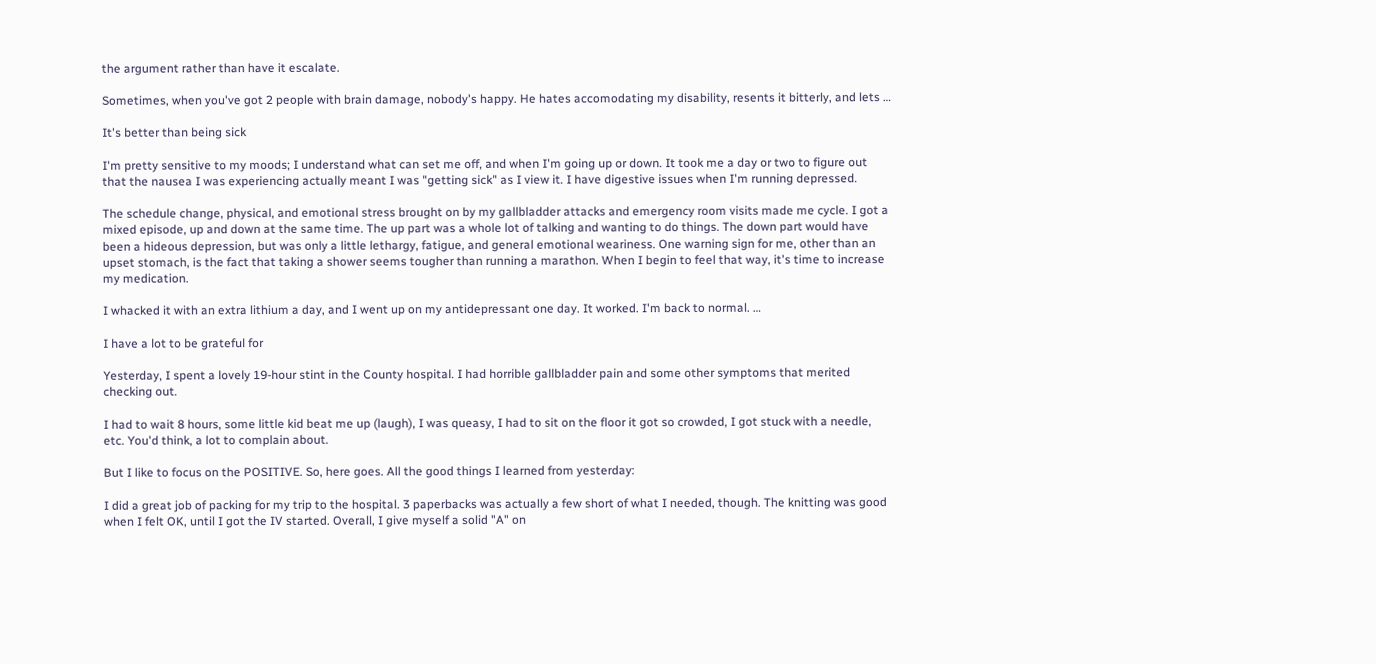the argument rather than have it escalate.

Sometimes, when you've got 2 people with brain damage, nobody's happy. He hates accomodating my disability, resents it bitterly, and lets …

It's better than being sick

I'm pretty sensitive to my moods; I understand what can set me off, and when I'm going up or down. It took me a day or two to figure out that the nausea I was experiencing actually meant I was "getting sick" as I view it. I have digestive issues when I'm running depressed.

The schedule change, physical, and emotional stress brought on by my gallbladder attacks and emergency room visits made me cycle. I got a mixed episode, up and down at the same time. The up part was a whole lot of talking and wanting to do things. The down part would have been a hideous depression, but was only a little lethargy, fatigue, and general emotional weariness. One warning sign for me, other than an upset stomach, is the fact that taking a shower seems tougher than running a marathon. When I begin to feel that way, it's time to increase my medication.

I whacked it with an extra lithium a day, and I went up on my antidepressant one day. It worked. I'm back to normal. …

I have a lot to be grateful for

Yesterday, I spent a lovely 19-hour stint in the County hospital. I had horrible gallbladder pain and some other symptoms that merited checking out.

I had to wait 8 hours, some little kid beat me up (laugh), I was queasy, I had to sit on the floor it got so crowded, I got stuck with a needle, etc. You'd think, a lot to complain about.

But I like to focus on the POSITIVE. So, here goes. All the good things I learned from yesterday:

I did a great job of packing for my trip to the hospital. 3 paperbacks was actually a few short of what I needed, though. The knitting was good when I felt OK, until I got the IV started. Overall, I give myself a solid "A" on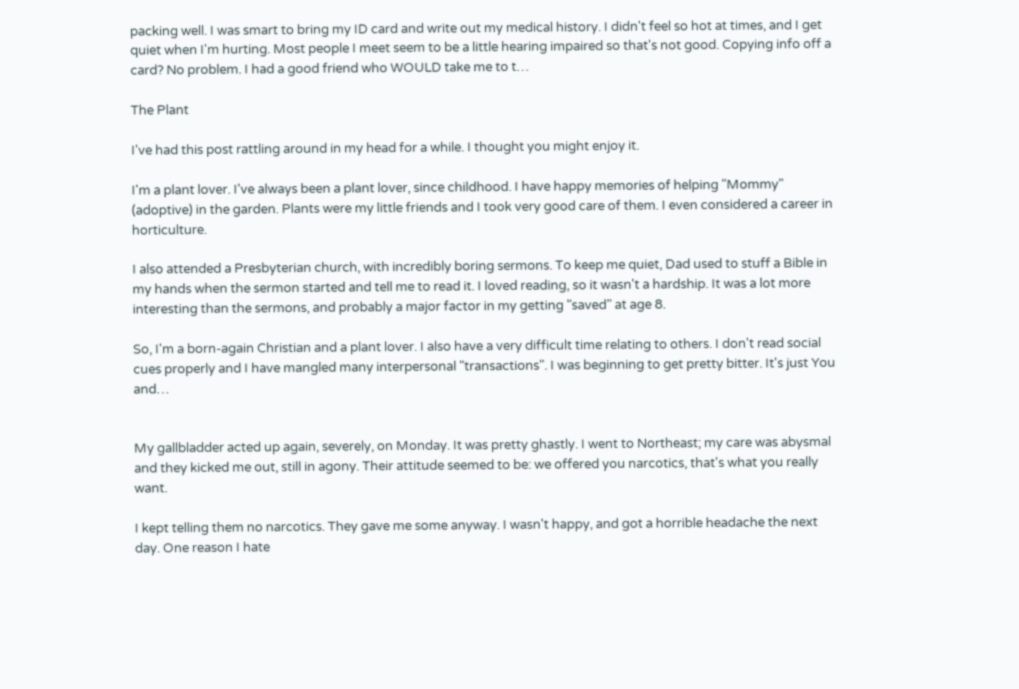packing well. I was smart to bring my ID card and write out my medical history. I didn't feel so hot at times, and I get quiet when I'm hurting. Most people I meet seem to be a little hearing impaired so that's not good. Copying info off a card? No problem. I had a good friend who WOULD take me to t…

The Plant

I've had this post rattling around in my head for a while. I thought you might enjoy it.

I'm a plant lover. I've always been a plant lover, since childhood. I have happy memories of helping "Mommy" (adoptive) in the garden. Plants were my little friends and I took very good care of them. I even considered a career in horticulture.

I also attended a Presbyterian church, with incredibly boring sermons. To keep me quiet, Dad used to stuff a Bible in my hands when the sermon started and tell me to read it. I loved reading, so it wasn't a hardship. It was a lot more interesting than the sermons, and probably a major factor in my getting "saved" at age 8.

So, I'm a born-again Christian and a plant lover. I also have a very difficult time relating to others. I don't read social cues properly and I have mangled many interpersonal "transactions". I was beginning to get pretty bitter. It's just You and…


My gallbladder acted up again, severely, on Monday. It was pretty ghastly. I went to Northeast; my care was abysmal and they kicked me out, still in agony. Their attitude seemed to be: we offered you narcotics, that's what you really want.

I kept telling them no narcotics. They gave me some anyway. I wasn't happy, and got a horrible headache the next day. One reason I hate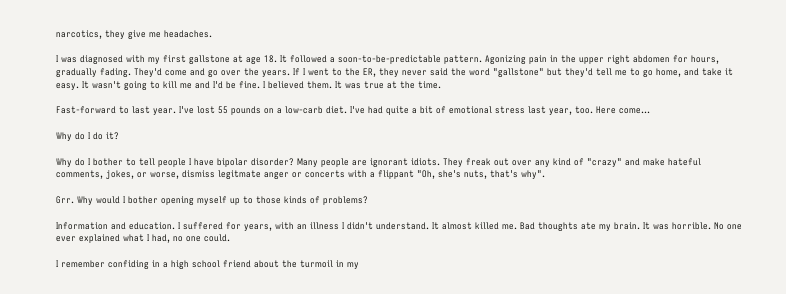narcotics, they give me headaches.

I was diagnosed with my first gallstone at age 18. It followed a soon-to-be-predictable pattern. Agonizing pain in the upper right abdomen for hours, gradually fading. They'd come and go over the years. If I went to the ER, they never said the word "gallstone" but they'd tell me to go home, and take it easy. It wasn't going to kill me and I'd be fine. I believed them. It was true at the time.

Fast-forward to last year. I've lost 55 pounds on a low-carb diet. I've had quite a bit of emotional stress last year, too. Here come…

Why do I do it?

Why do I bother to tell people I have bipolar disorder? Many people are ignorant idiots. They freak out over any kind of "crazy" and make hateful comments, jokes, or worse, dismiss legitmate anger or concerts with a flippant "Oh, she's nuts, that's why".

Grr. Why would I bother opening myself up to those kinds of problems?

Information and education. I suffered for years, with an illness I didn't understand. It almost killed me. Bad thoughts ate my brain. It was horrible. No one ever explained what I had, no one could.

I remember confiding in a high school friend about the turmoil in my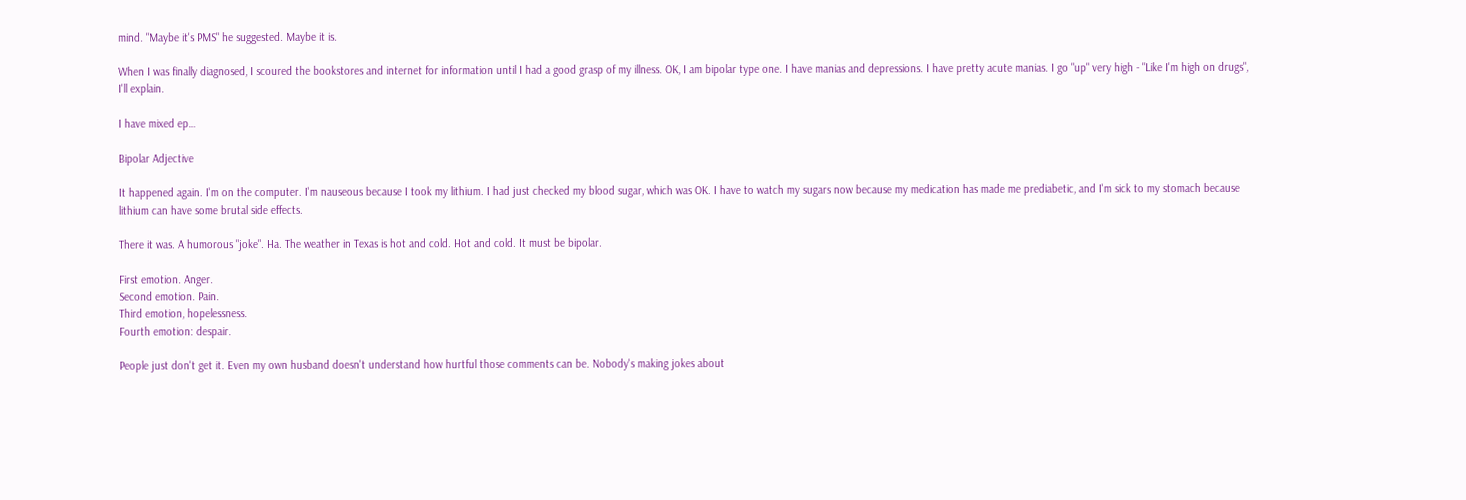mind. "Maybe it's PMS" he suggested. Maybe it is.

When I was finally diagnosed, I scoured the bookstores and internet for information until I had a good grasp of my illness. OK, I am bipolar type one. I have manias and depressions. I have pretty acute manias. I go "up" very high - "Like I'm high on drugs", I'll explain.

I have mixed ep…

Bipolar Adjective

It happened again. I'm on the computer. I'm nauseous because I took my lithium. I had just checked my blood sugar, which was OK. I have to watch my sugars now because my medication has made me prediabetic, and I'm sick to my stomach because lithium can have some brutal side effects.

There it was. A humorous "joke". Ha. The weather in Texas is hot and cold. Hot and cold. It must be bipolar.

First emotion. Anger.
Second emotion. Pain.
Third emotion, hopelessness.
Fourth emotion: despair.

People just don't get it. Even my own husband doesn't understand how hurtful those comments can be. Nobody's making jokes about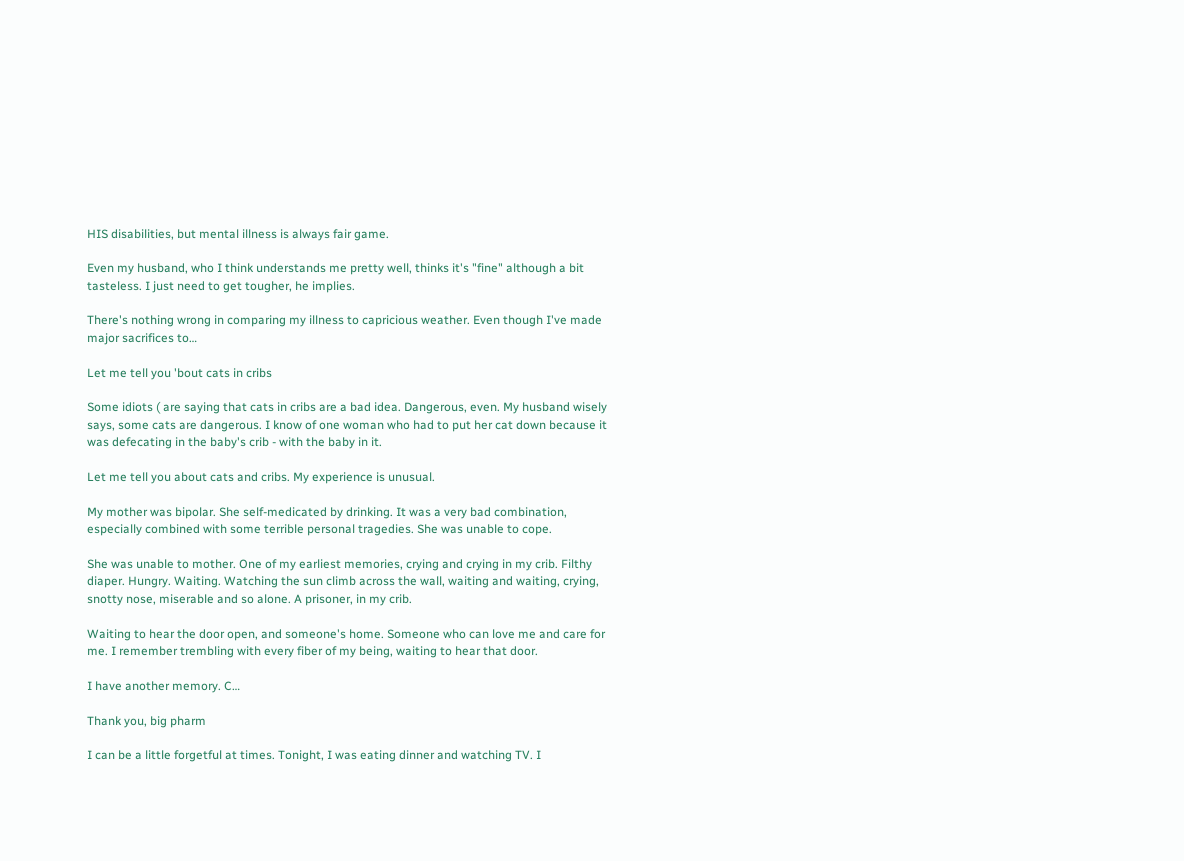HIS disabilities, but mental illness is always fair game.

Even my husband, who I think understands me pretty well, thinks it's "fine" although a bit tasteless. I just need to get tougher, he implies.

There's nothing wrong in comparing my illness to capricious weather. Even though I've made major sacrifices to…

Let me tell you 'bout cats in cribs

Some idiots ( are saying that cats in cribs are a bad idea. Dangerous, even. My husband wisely says, some cats are dangerous. I know of one woman who had to put her cat down because it was defecating in the baby's crib - with the baby in it.

Let me tell you about cats and cribs. My experience is unusual.

My mother was bipolar. She self-medicated by drinking. It was a very bad combination, especially combined with some terrible personal tragedies. She was unable to cope.

She was unable to mother. One of my earliest memories, crying and crying in my crib. Filthy diaper. Hungry. Waiting. Watching the sun climb across the wall, waiting and waiting, crying, snotty nose, miserable and so alone. A prisoner, in my crib.

Waiting to hear the door open, and someone's home. Someone who can love me and care for me. I remember trembling with every fiber of my being, waiting to hear that door.

I have another memory. C…

Thank you, big pharm

I can be a little forgetful at times. Tonight, I was eating dinner and watching TV. I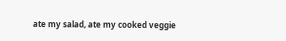ate my salad, ate my cooked veggie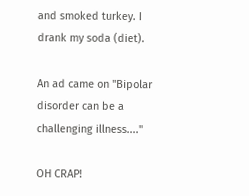and smoked turkey. I drank my soda (diet).

An ad came on "Bipolar disorder can be a challenging illness...."

OH CRAP!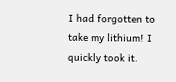I had forgotten to take my lithium! I quickly took it.